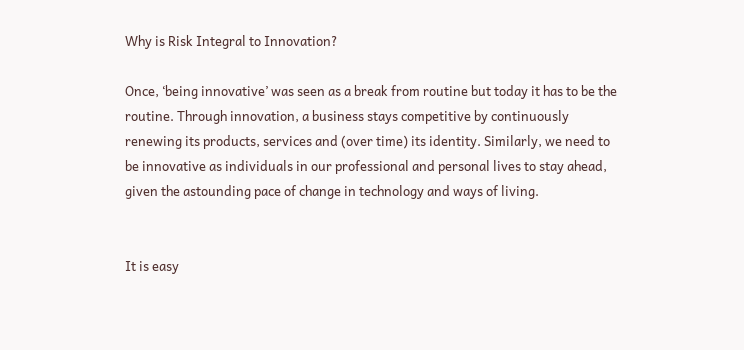Why is Risk Integral to Innovation?

Once, ‘being innovative’ was seen as a break from routine but today it has to be the routine. Through innovation, a business stays competitive by continuously renewing its products, services and (over time) its identity. Similarly, we need to be innovative as individuals in our professional and personal lives to stay ahead, given the astounding pace of change in technology and ways of living.


It is easy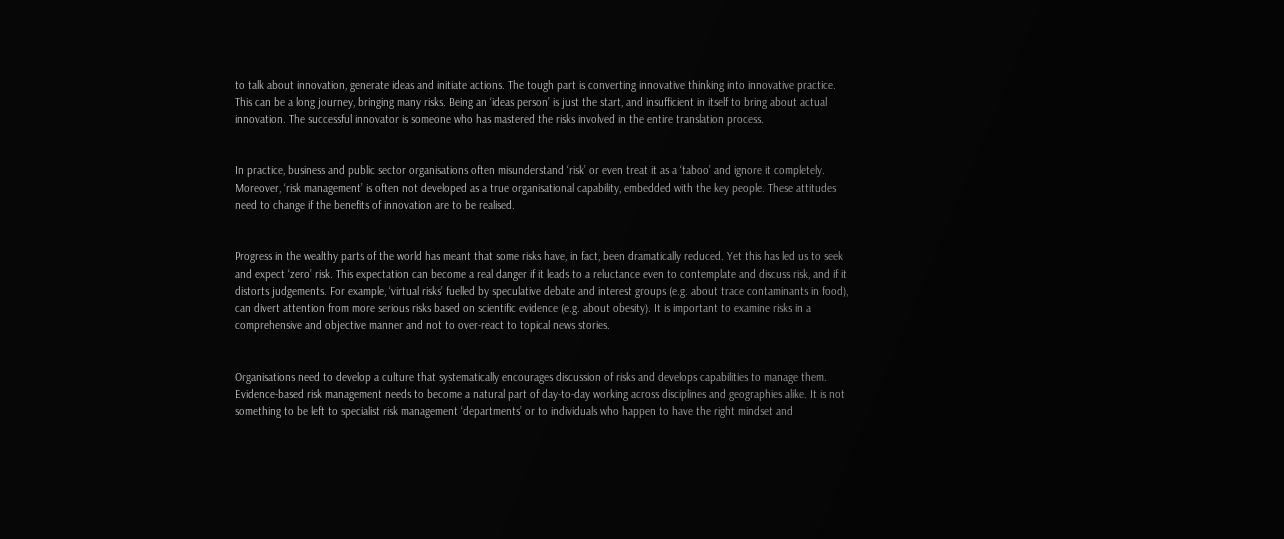to talk about innovation, generate ideas and initiate actions. The tough part is converting innovative thinking into innovative practice. This can be a long journey, bringing many risks. Being an ‘ideas person’ is just the start, and insufficient in itself to bring about actual innovation. The successful innovator is someone who has mastered the risks involved in the entire translation process.


In practice, business and public sector organisations often misunderstand ‘risk’ or even treat it as a ‘taboo’ and ignore it completely. Moreover, ‘risk management’ is often not developed as a true organisational capability, embedded with the key people. These attitudes need to change if the benefits of innovation are to be realised.


Progress in the wealthy parts of the world has meant that some risks have, in fact, been dramatically reduced. Yet this has led us to seek and expect ‘zero’ risk. This expectation can become a real danger if it leads to a reluctance even to contemplate and discuss risk, and if it distorts judgements. For example, ‘virtual risks’ fuelled by speculative debate and interest groups (e.g. about trace contaminants in food), can divert attention from more serious risks based on scientific evidence (e.g. about obesity). It is important to examine risks in a comprehensive and objective manner and not to over-react to topical news stories.


Organisations need to develop a culture that systematically encourages discussion of risks and develops capabilities to manage them. Evidence-based risk management needs to become a natural part of day-to-day working across disciplines and geographies alike. It is not something to be left to specialist risk management ‘departments’ or to individuals who happen to have the right mindset and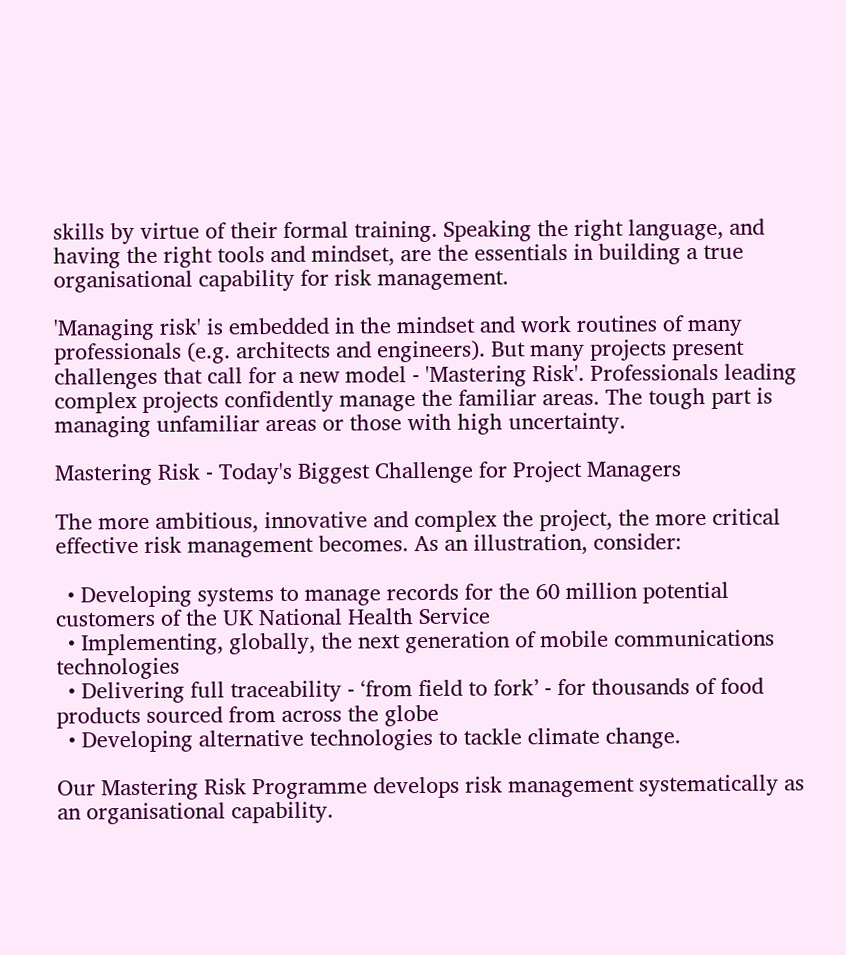skills by virtue of their formal training. Speaking the right language, and having the right tools and mindset, are the essentials in building a true organisational capability for risk management.

'Managing risk' is embedded in the mindset and work routines of many professionals (e.g. architects and engineers). But many projects present challenges that call for a new model - 'Mastering Risk'. Professionals leading complex projects confidently manage the familiar areas. The tough part is managing unfamiliar areas or those with high uncertainty.

Mastering Risk - Today's Biggest Challenge for Project Managers

The more ambitious, innovative and complex the project, the more critical effective risk management becomes. As an illustration, consider:

  • Developing systems to manage records for the 60 million potential customers of the UK National Health Service
  • Implementing, globally, the next generation of mobile communications technologies
  • Delivering full traceability - ‘from field to fork’ - for thousands of food products sourced from across the globe
  • Developing alternative technologies to tackle climate change.

Our Mastering Risk Programme develops risk management systematically as an organisational capability.